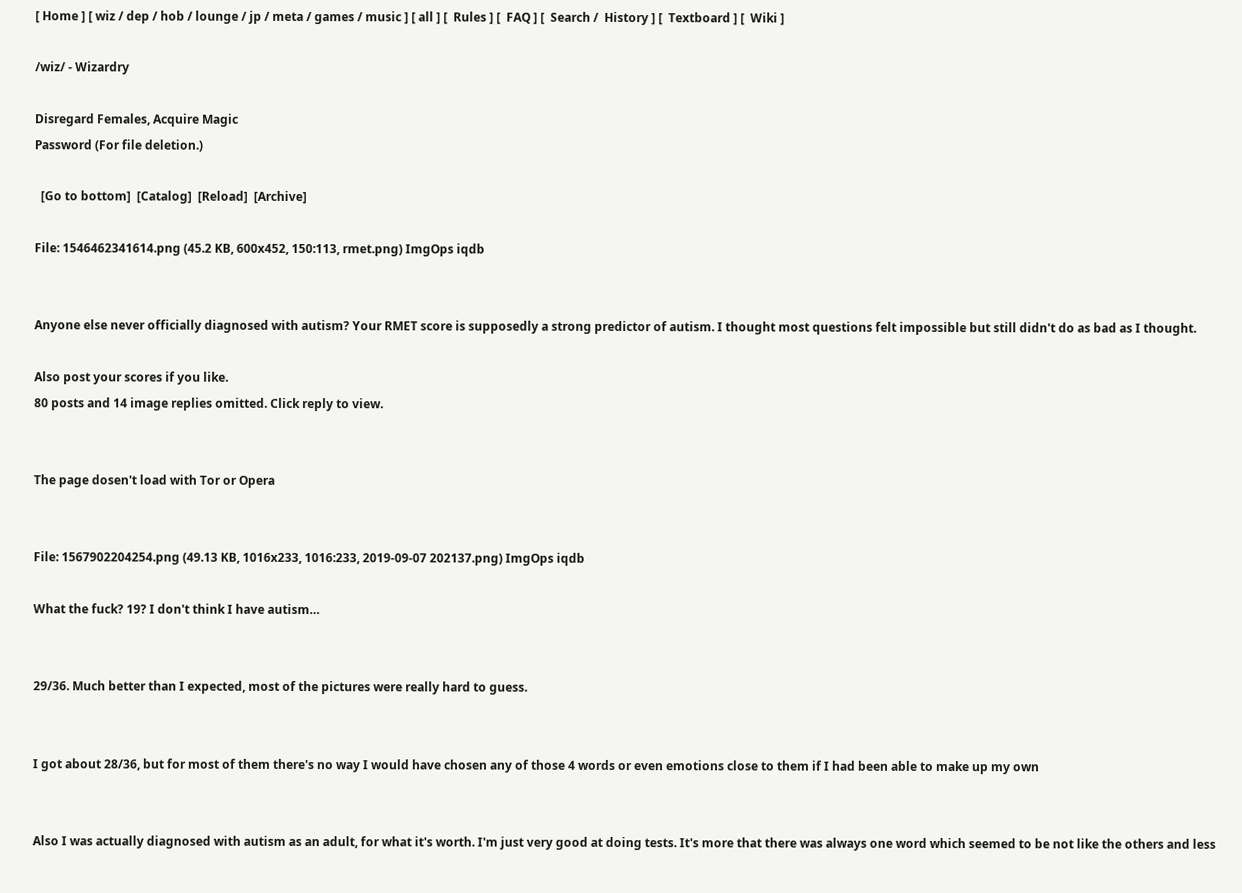[ Home ] [ wiz / dep / hob / lounge / jp / meta / games / music ] [ all ] [  Rules ] [  FAQ ] [  Search /  History ] [  Textboard ] [  Wiki ]

/wiz/ - Wizardry

Disregard Females, Acquire Magic
Password (For file deletion.)

  [Go to bottom]  [Catalog]  [Reload]  [Archive]

File: 1546462341614.png (45.2 KB, 600x452, 150:113, rmet.png) ImgOps iqdb


Anyone else never officially diagnosed with autism? Your RMET score is supposedly a strong predictor of autism. I thought most questions felt impossible but still didn't do as bad as I thought.

Also post your scores if you like.
80 posts and 14 image replies omitted. Click reply to view.


The page dosen't load with Tor or Opera


File: 1567902204254.png (49.13 KB, 1016x233, 1016:233, 2019-09-07 202137.png) ImgOps iqdb

What the fuck? 19? I don't think I have autism…


29/36. Much better than I expected, most of the pictures were really hard to guess.


I got about 28/36, but for most of them there's no way I would have chosen any of those 4 words or even emotions close to them if I had been able to make up my own


Also I was actually diagnosed with autism as an adult, for what it's worth. I'm just very good at doing tests. It's more that there was always one word which seemed to be not like the others and less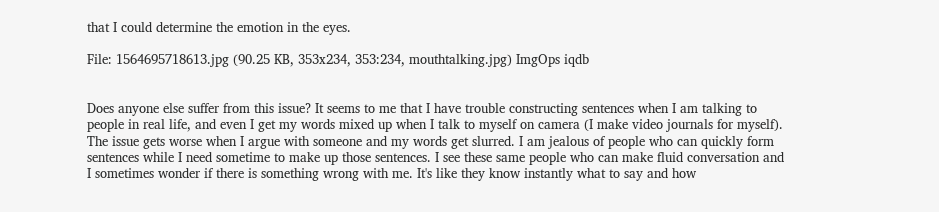that I could determine the emotion in the eyes.

File: 1564695718613.jpg (90.25 KB, 353x234, 353:234, mouthtalking.jpg) ImgOps iqdb


Does anyone else suffer from this issue? It seems to me that I have trouble constructing sentences when I am talking to people in real life, and even I get my words mixed up when I talk to myself on camera (I make video journals for myself). The issue gets worse when I argue with someone and my words get slurred. I am jealous of people who can quickly form sentences while I need sometime to make up those sentences. I see these same people who can make fluid conversation and I sometimes wonder if there is something wrong with me. It's like they know instantly what to say and how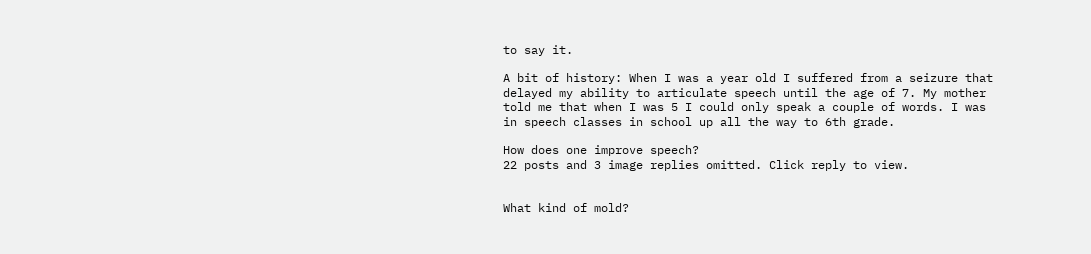to say it.

A bit of history: When I was a year old I suffered from a seizure that delayed my ability to articulate speech until the age of 7. My mother told me that when I was 5 I could only speak a couple of words. I was in speech classes in school up all the way to 6th grade.

How does one improve speech?
22 posts and 3 image replies omitted. Click reply to view.


What kind of mold?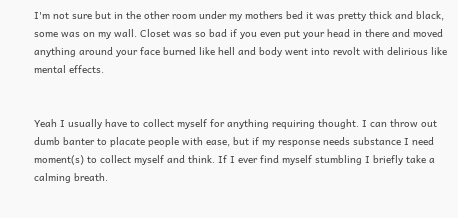I'm not sure but in the other room under my mothers bed it was pretty thick and black, some was on my wall. Closet was so bad if you even put your head in there and moved anything around your face burned like hell and body went into revolt with delirious like mental effects.


Yeah I usually have to collect myself for anything requiring thought. I can throw out dumb banter to placate people with ease, but if my response needs substance I need moment(s) to collect myself and think. If I ever find myself stumbling I briefly take a calming breath.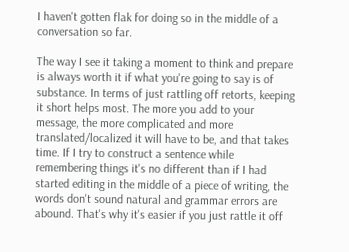I haven't gotten flak for doing so in the middle of a conversation so far.

The way I see it taking a moment to think and prepare is always worth it if what you're going to say is of substance. In terms of just rattling off retorts, keeping it short helps most. The more you add to your message, the more complicated and more translated/localized it will have to be, and that takes time. If I try to construct a sentence while remembering things it's no different than if I had started editing in the middle of a piece of writing, the words don't sound natural and grammar errors are abound. That's why it's easier if you just rattle it off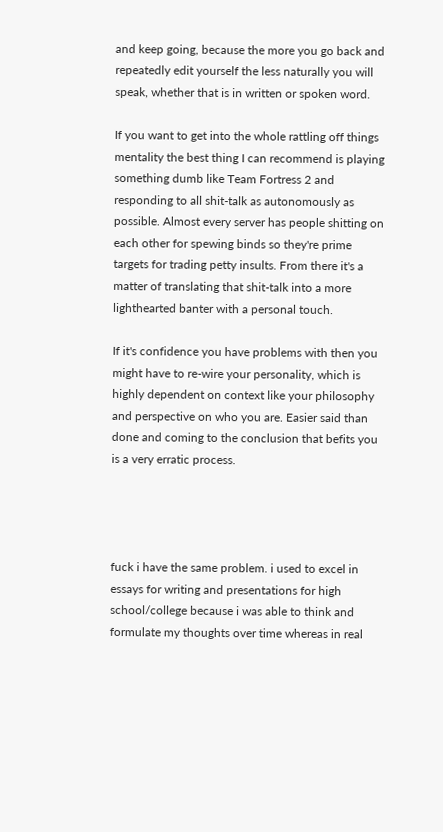and keep going, because the more you go back and repeatedly edit yourself the less naturally you will speak, whether that is in written or spoken word.

If you want to get into the whole rattling off things mentality the best thing I can recommend is playing something dumb like Team Fortress 2 and responding to all shit-talk as autonomously as possible. Almost every server has people shitting on each other for spewing binds so they're prime targets for trading petty insults. From there it's a matter of translating that shit-talk into a more lighthearted banter with a personal touch.

If it's confidence you have problems with then you might have to re-wire your personality, which is highly dependent on context like your philosophy and perspective on who you are. Easier said than done and coming to the conclusion that befits you is a very erratic process.




fuck i have the same problem. i used to excel in essays for writing and presentations for high school/college because i was able to think and formulate my thoughts over time whereas in real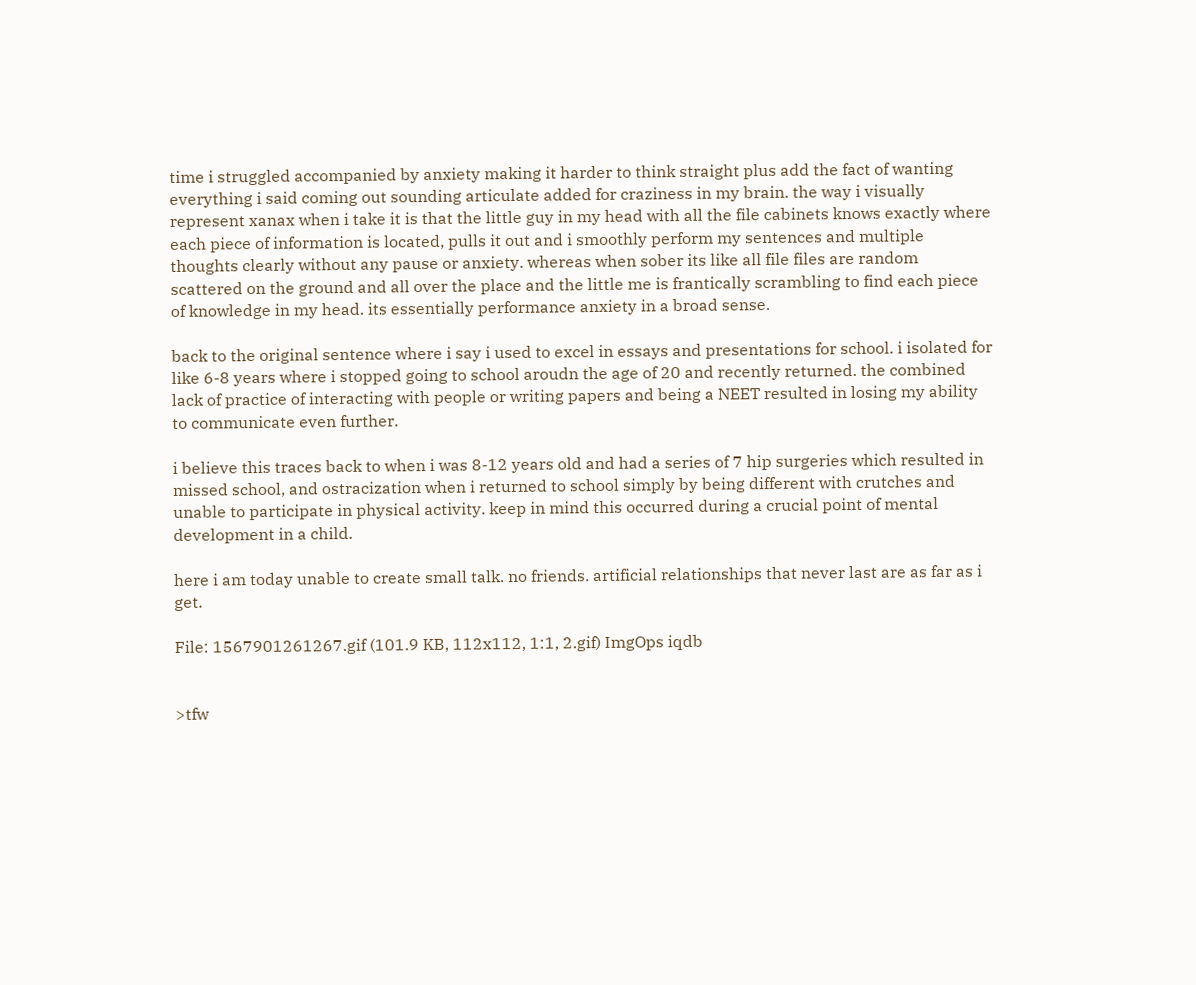time i struggled accompanied by anxiety making it harder to think straight plus add the fact of wanting everything i said coming out sounding articulate added for craziness in my brain. the way i visually represent xanax when i take it is that the little guy in my head with all the file cabinets knows exactly where each piece of information is located, pulls it out and i smoothly perform my sentences and multiple thoughts clearly without any pause or anxiety. whereas when sober its like all file files are random scattered on the ground and all over the place and the little me is frantically scrambling to find each piece of knowledge in my head. its essentially performance anxiety in a broad sense.

back to the original sentence where i say i used to excel in essays and presentations for school. i isolated for like 6-8 years where i stopped going to school aroudn the age of 20 and recently returned. the combined lack of practice of interacting with people or writing papers and being a NEET resulted in losing my ability to communicate even further.

i believe this traces back to when i was 8-12 years old and had a series of 7 hip surgeries which resulted in missed school, and ostracization when i returned to school simply by being different with crutches and unable to participate in physical activity. keep in mind this occurred during a crucial point of mental development in a child.

here i am today unable to create small talk. no friends. artificial relationships that never last are as far as i get.

File: 1567901261267.gif (101.9 KB, 112x112, 1:1, 2.gif) ImgOps iqdb


>tfw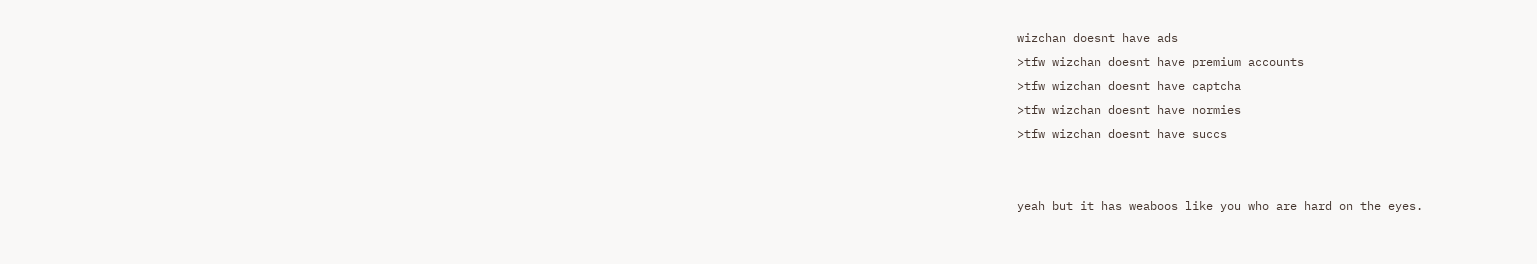wizchan doesnt have ads
>tfw wizchan doesnt have premium accounts
>tfw wizchan doesnt have captcha
>tfw wizchan doesnt have normies
>tfw wizchan doesnt have succs


yeah but it has weaboos like you who are hard on the eyes.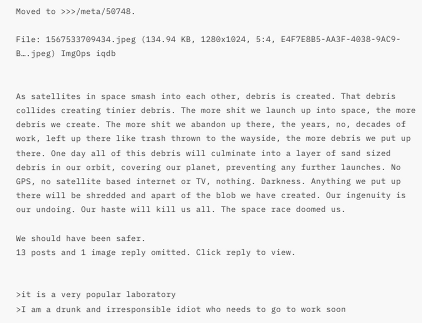Moved to >>>/meta/50748.

File: 1567533709434.jpeg (134.94 KB, 1280x1024, 5:4, E4F7E8B5-AA3F-4038-9AC9-B….jpeg) ImgOps iqdb


As satellites in space smash into each other, debris is created. That debris collides creating tinier debris. The more shit we launch up into space, the more debris we create. The more shit we abandon up there, the years, no, decades of work, left up there like trash thrown to the wayside, the more debris we put up there. One day all of this debris will culminate into a layer of sand sized debris in our orbit, covering our planet, preventing any further launches. No GPS, no satellite based internet or TV, nothing. Darkness. Anything we put up there will be shredded and apart of the blob we have created. Our ingenuity is our undoing. Our haste will kill us all. The space race doomed us.

We should have been safer.
13 posts and 1 image reply omitted. Click reply to view.


>it is a very popular laboratory
>I am a drunk and irresponsible idiot who needs to go to work soon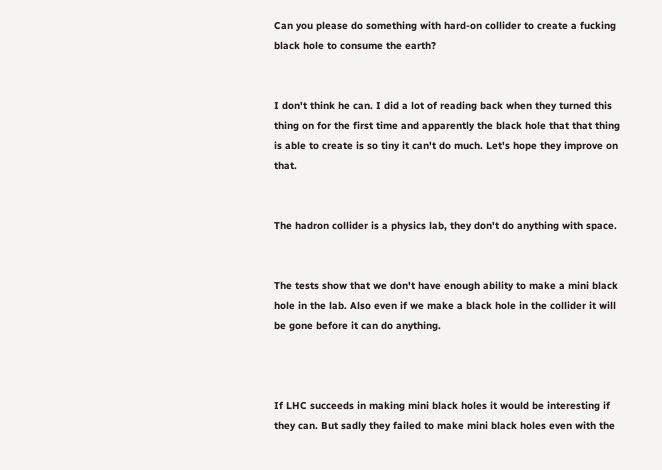Can you please do something with hard-on collider to create a fucking black hole to consume the earth?


I don't think he can. I did a lot of reading back when they turned this thing on for the first time and apparently the black hole that that thing is able to create is so tiny it can't do much. Let's hope they improve on that.


The hadron collider is a physics lab, they don't do anything with space.


The tests show that we don't have enough ability to make a mini black hole in the lab. Also even if we make a black hole in the collider it will be gone before it can do anything.



If LHC succeeds in making mini black holes it would be interesting if they can. But sadly they failed to make mini black holes even with the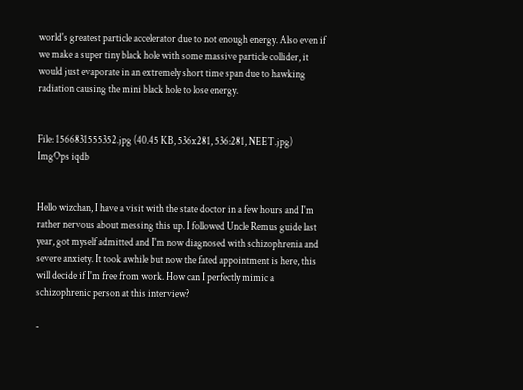world's greatest particle accelerator due to not enough energy. Also even if we make a super tiny black hole with some massive particle collider, it would just evaporate in an extremely short time span due to hawking radiation causing the mini black hole to lose energy.


File: 1566831555352.jpg (40.45 KB, 536x281, 536:281, NEET.jpg) ImgOps iqdb


Hello wizchan, I have a visit with the state doctor in a few hours and I'm rather nervous about messing this up. I followed Uncle Remus guide last year, got myself admitted and I'm now diagnosed with schizophrenia and severe anxiety. It took awhile but now the fated appointment is here, this will decide if I'm free from work. How can I perfectly mimic a schizophrenic person at this interview?

-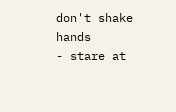don't shake hands
- stare at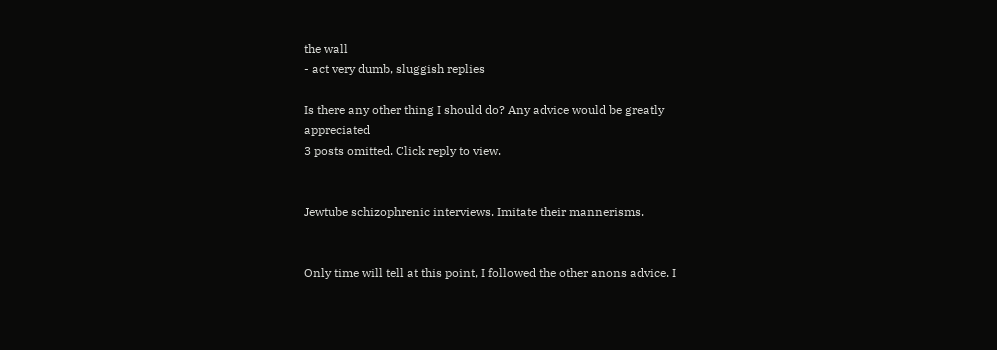the wall
- act very dumb, sluggish replies

Is there any other thing I should do? Any advice would be greatly appreciated
3 posts omitted. Click reply to view.


Jewtube schizophrenic interviews. Imitate their mannerisms.


Only time will tell at this point, I followed the other anons advice. I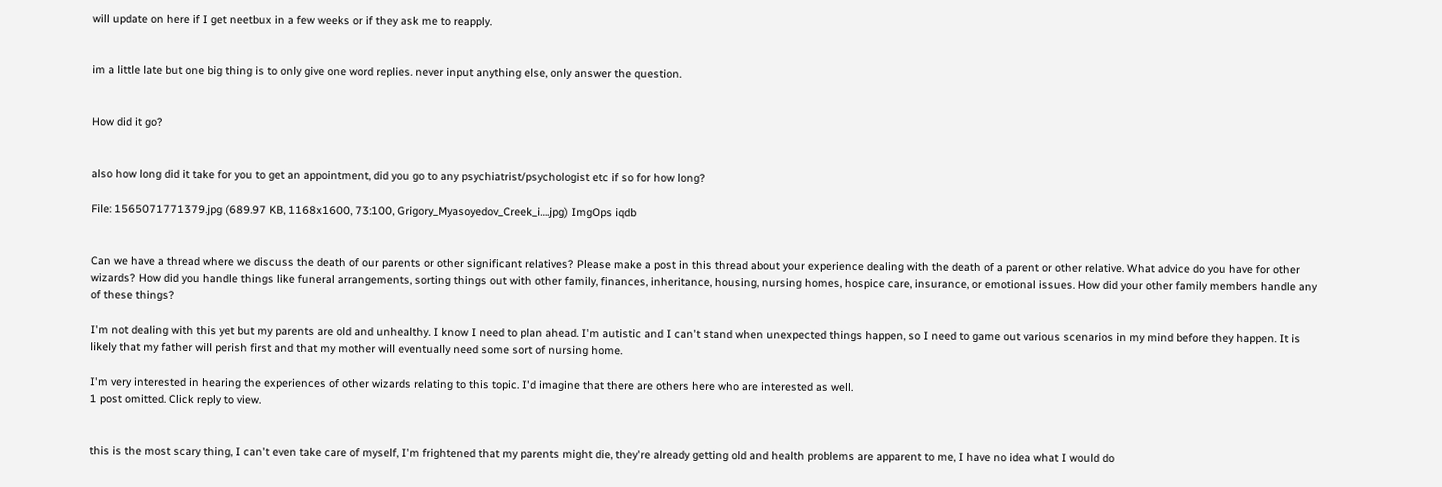will update on here if I get neetbux in a few weeks or if they ask me to reapply.


im a little late but one big thing is to only give one word replies. never input anything else, only answer the question.


How did it go?


also how long did it take for you to get an appointment, did you go to any psychiatrist/psychologist etc if so for how long?

File: 1565071771379.jpg (689.97 KB, 1168x1600, 73:100, Grigory_Myasoyedov_Creek_i….jpg) ImgOps iqdb


Can we have a thread where we discuss the death of our parents or other significant relatives? Please make a post in this thread about your experience dealing with the death of a parent or other relative. What advice do you have for other wizards? How did you handle things like funeral arrangements, sorting things out with other family, finances, inheritance, housing, nursing homes, hospice care, insurance, or emotional issues. How did your other family members handle any of these things?

I'm not dealing with this yet but my parents are old and unhealthy. I know I need to plan ahead. I'm autistic and I can't stand when unexpected things happen, so I need to game out various scenarios in my mind before they happen. It is likely that my father will perish first and that my mother will eventually need some sort of nursing home.

I'm very interested in hearing the experiences of other wizards relating to this topic. I'd imagine that there are others here who are interested as well.
1 post omitted. Click reply to view.


this is the most scary thing, I can't even take care of myself, I'm frightened that my parents might die, they're already getting old and health problems are apparent to me, I have no idea what I would do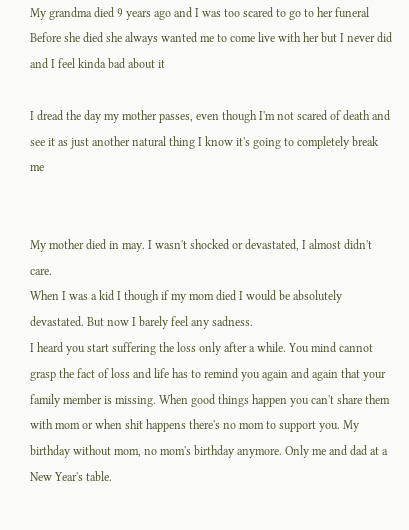My grandma died 9 years ago and I was too scared to go to her funeral
Before she died she always wanted me to come live with her but I never did and I feel kinda bad about it

I dread the day my mother passes, even though I'm not scared of death and see it as just another natural thing I know it's going to completely break me


My mother died in may. I wasn't shocked or devastated, I almost didn't care.
When I was a kid I though if my mom died I would be absolutely devastated. But now I barely feel any sadness.
I heard you start suffering the loss only after a while. You mind cannot grasp the fact of loss and life has to remind you again and again that your family member is missing. When good things happen you can't share them with mom or when shit happens there's no mom to support you. My birthday without mom, no mom's birthday anymore. Only me and dad at a New Year's table.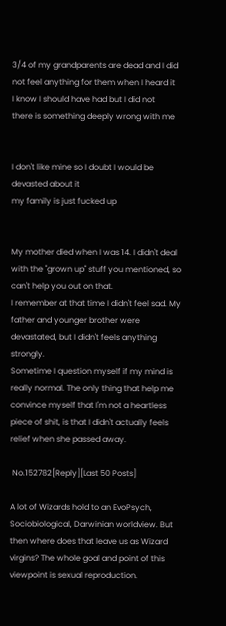3/4 of my grandparents are dead and I did not feel anything for them when I heard it
I know I should have had but I did not
there is something deeply wrong with me


I don't like mine so I doubt I would be devasted about it
my family is just fucked up


My mother died when I was 14. I didn't deal with the "grown up" stuff you mentioned, so can't help you out on that.
I remember at that time I didn't feel sad. My father and younger brother were devastated, but I didn't feels anything strongly.
Sometime I question myself if my mind is really normal. The only thing that help me convince myself that I'm not a heartless piece of shit, is that I didn't actually feels relief when she passed away.

 No.152782[Reply][Last 50 Posts]

A lot of Wizards hold to an EvoPsych, Sociobiological, Darwinian worldview. But then where does that leave us as Wizard virgins? The whole goal and point of this viewpoint is sexual reproduction.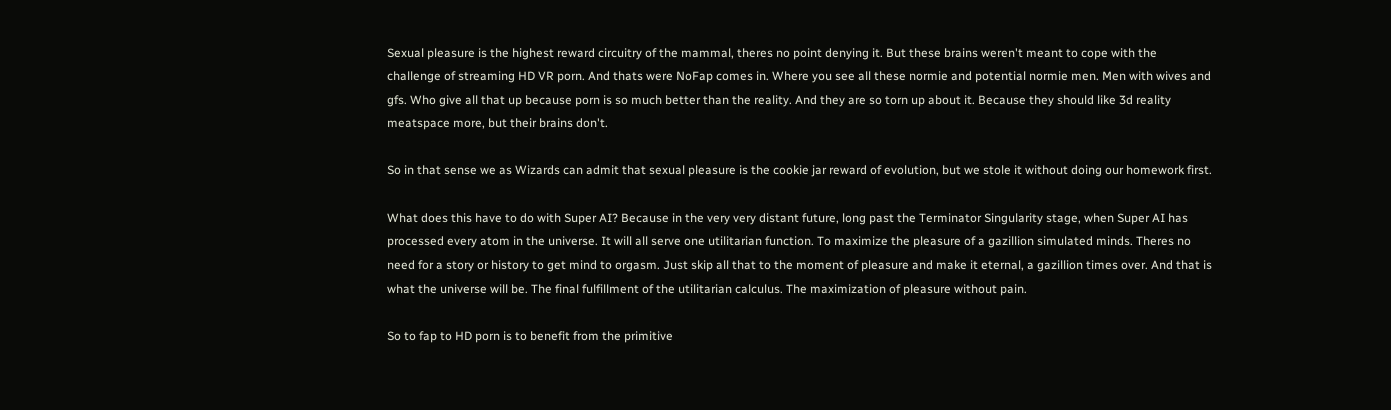Sexual pleasure is the highest reward circuitry of the mammal, theres no point denying it. But these brains weren't meant to cope with the challenge of streaming HD VR porn. And thats were NoFap comes in. Where you see all these normie and potential normie men. Men with wives and gfs. Who give all that up because porn is so much better than the reality. And they are so torn up about it. Because they should like 3d reality meatspace more, but their brains don't.

So in that sense we as Wizards can admit that sexual pleasure is the cookie jar reward of evolution, but we stole it without doing our homework first.

What does this have to do with Super AI? Because in the very very distant future, long past the Terminator Singularity stage, when Super AI has processed every atom in the universe. It will all serve one utilitarian function. To maximize the pleasure of a gazillion simulated minds. Theres no need for a story or history to get mind to orgasm. Just skip all that to the moment of pleasure and make it eternal, a gazillion times over. And that is what the universe will be. The final fulfillment of the utilitarian calculus. The maximization of pleasure without pain.

So to fap to HD porn is to benefit from the primitive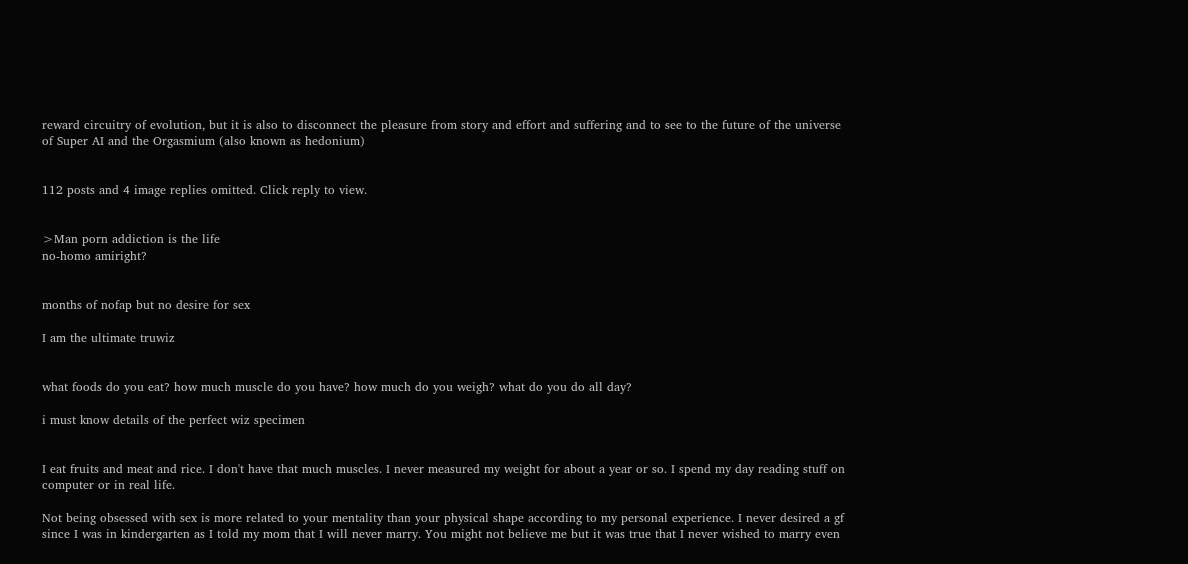reward circuitry of evolution, but it is also to disconnect the pleasure from story and effort and suffering and to see to the future of the universe of Super AI and the Orgasmium (also known as hedonium)


112 posts and 4 image replies omitted. Click reply to view.


>Man porn addiction is the life
no-homo amiright?


months of nofap but no desire for sex

I am the ultimate truwiz


what foods do you eat? how much muscle do you have? how much do you weigh? what do you do all day?

i must know details of the perfect wiz specimen


I eat fruits and meat and rice. I don't have that much muscles. I never measured my weight for about a year or so. I spend my day reading stuff on computer or in real life.

Not being obsessed with sex is more related to your mentality than your physical shape according to my personal experience. I never desired a gf since I was in kindergarten as I told my mom that I will never marry. You might not believe me but it was true that I never wished to marry even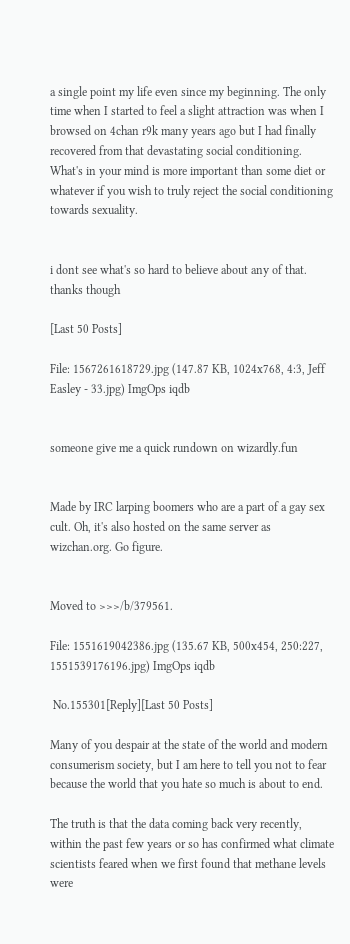a single point my life even since my beginning. The only time when I started to feel a slight attraction was when I browsed on 4chan r9k many years ago but I had finally recovered from that devastating social conditioning. What's in your mind is more important than some diet or whatever if you wish to truly reject the social conditioning towards sexuality.


i dont see what's so hard to believe about any of that. thanks though

[Last 50 Posts]

File: 1567261618729.jpg (147.87 KB, 1024x768, 4:3, Jeff Easley - 33.jpg) ImgOps iqdb


someone give me a quick rundown on wizardly.fun


Made by IRC larping boomers who are a part of a gay sex cult. Oh, it's also hosted on the same server as wizchan.org. Go figure.


Moved to >>>/b/379561.

File: 1551619042386.jpg (135.67 KB, 500x454, 250:227, 1551539176196.jpg) ImgOps iqdb

 No.155301[Reply][Last 50 Posts]

Many of you despair at the state of the world and modern consumerism society, but I am here to tell you not to fear because the world that you hate so much is about to end.

The truth is that the data coming back very recently, within the past few years or so has confirmed what climate scientists feared when we first found that methane levels were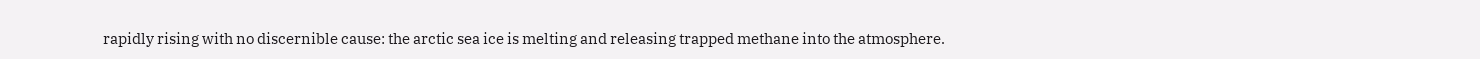rapidly rising with no discernible cause: the arctic sea ice is melting and releasing trapped methane into the atmosphere.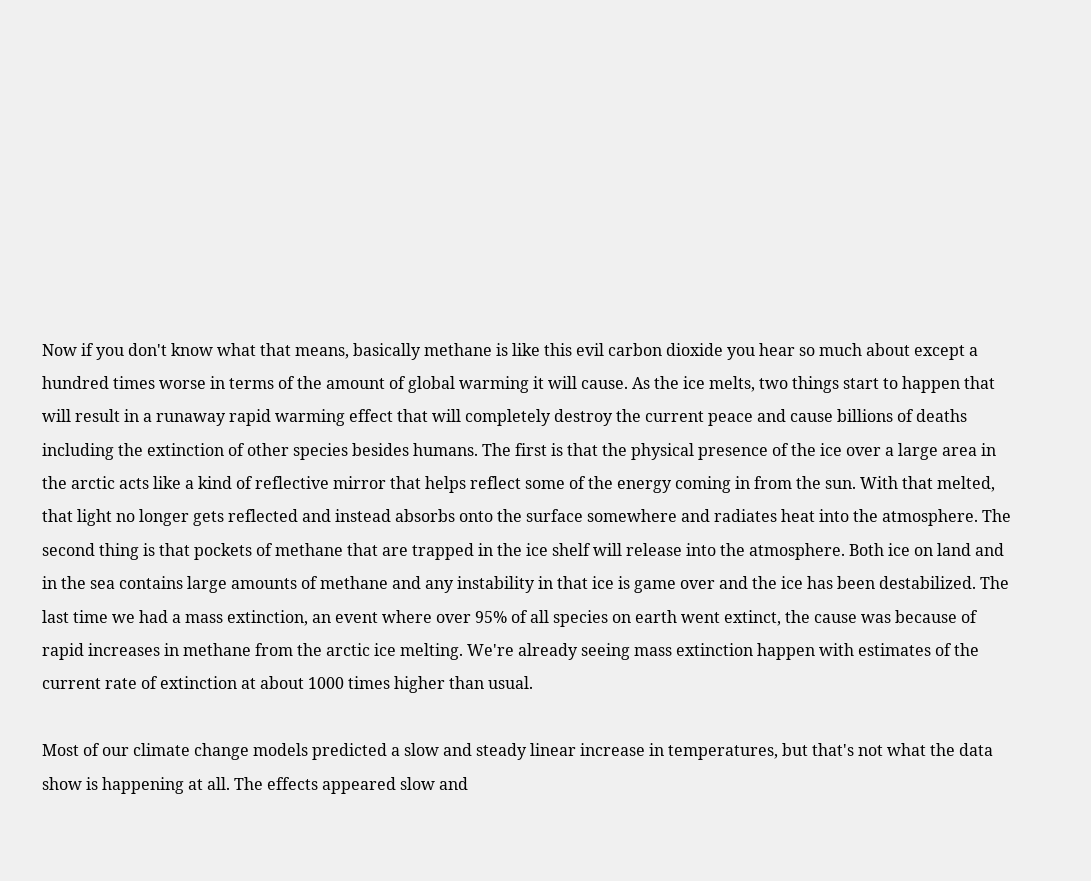Now if you don't know what that means, basically methane is like this evil carbon dioxide you hear so much about except a hundred times worse in terms of the amount of global warming it will cause. As the ice melts, two things start to happen that will result in a runaway rapid warming effect that will completely destroy the current peace and cause billions of deaths including the extinction of other species besides humans. The first is that the physical presence of the ice over a large area in the arctic acts like a kind of reflective mirror that helps reflect some of the energy coming in from the sun. With that melted, that light no longer gets reflected and instead absorbs onto the surface somewhere and radiates heat into the atmosphere. The second thing is that pockets of methane that are trapped in the ice shelf will release into the atmosphere. Both ice on land and in the sea contains large amounts of methane and any instability in that ice is game over and the ice has been destabilized. The last time we had a mass extinction, an event where over 95% of all species on earth went extinct, the cause was because of rapid increases in methane from the arctic ice melting. We're already seeing mass extinction happen with estimates of the current rate of extinction at about 1000 times higher than usual.

Most of our climate change models predicted a slow and steady linear increase in temperatures, but that's not what the data show is happening at all. The effects appeared slow and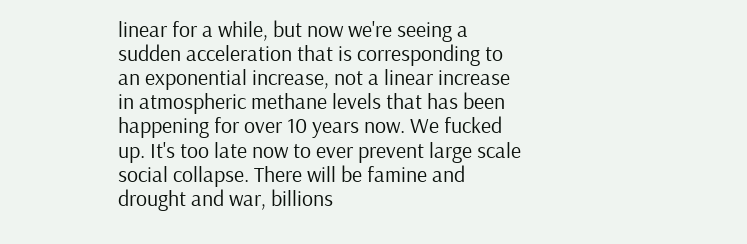linear for a while, but now we're seeing a sudden acceleration that is corresponding to an exponential increase, not a linear increase in atmospheric methane levels that has been happening for over 10 years now. We fucked up. It's too late now to ever prevent large scale social collapse. There will be famine and drought and war, billions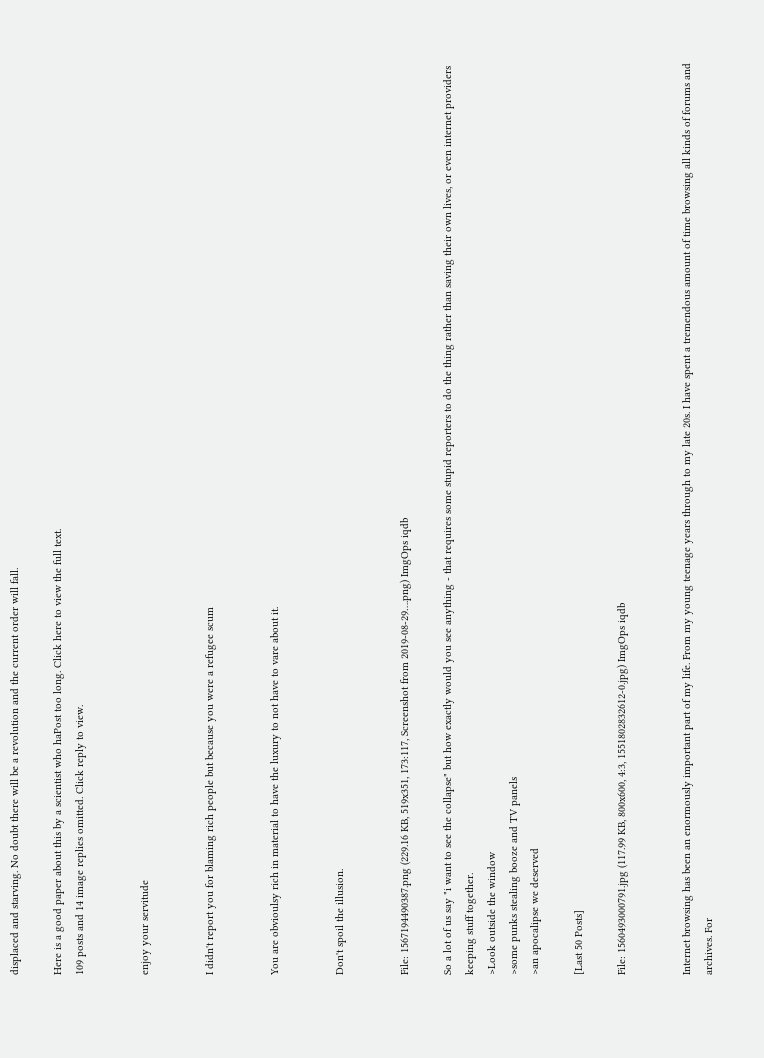displaced and starving. No doubt there will be a revolution and the current order will fall.

Here is a good paper about this by a scientist who haPost too long. Click here to view the full text.
109 posts and 14 image replies omitted. Click reply to view.


enjoy your servitude


I didn't report you for blaming rich people but because you were a refugee scum


You are obvioulsy rich in material to have the luxury to not have to vare about it.


Don't spoil the illusion.


File: 1567194490387.png (229.16 KB, 519x351, 173:117, Screenshot from 2019-08-29….png) ImgOps iqdb

So a lot of us say "i want to see the collapse" but how exactly would you see anything - that requires some stupid reporters to do the thing rather than saving their own lives, or even internet providers keeping stuff together.
>Look outside the window
>some punks stealing booze and TV panels
>an apocalipse we deserved

[Last 50 Posts]

File: 1560493000791.jpg (117.99 KB, 800x600, 4:3, 1551802832612-0.jpg) ImgOps iqdb


Internet browsing has been an enormously important part of my life. From my young teenage years through to my late 20s. I have spent a tremendous amount of time browsing all kinds of forums and archives. For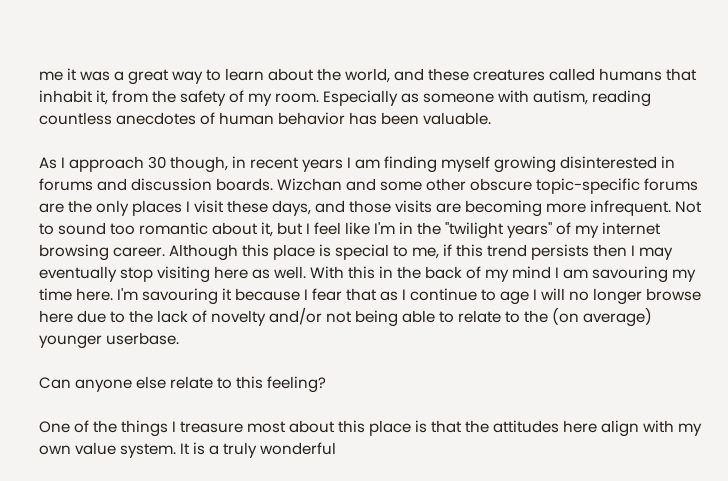me it was a great way to learn about the world, and these creatures called humans that inhabit it, from the safety of my room. Especially as someone with autism, reading countless anecdotes of human behavior has been valuable.

As I approach 30 though, in recent years I am finding myself growing disinterested in forums and discussion boards. Wizchan and some other obscure topic-specific forums are the only places I visit these days, and those visits are becoming more infrequent. Not to sound too romantic about it, but I feel like I'm in the "twilight years" of my internet browsing career. Although this place is special to me, if this trend persists then I may eventually stop visiting here as well. With this in the back of my mind I am savouring my time here. I'm savouring it because I fear that as I continue to age I will no longer browse here due to the lack of novelty and/or not being able to relate to the (on average) younger userbase.

Can anyone else relate to this feeling?

One of the things I treasure most about this place is that the attitudes here align with my own value system. It is a truly wonderful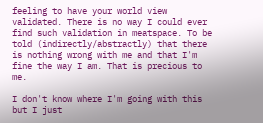feeling to have your world view validated. There is no way I could ever find such validation in meatspace. To be told (indirectly/abstractly) that there is nothing wrong with me and that I'm fine the way I am. That is precious to me.

I don't know where I'm going with this but I just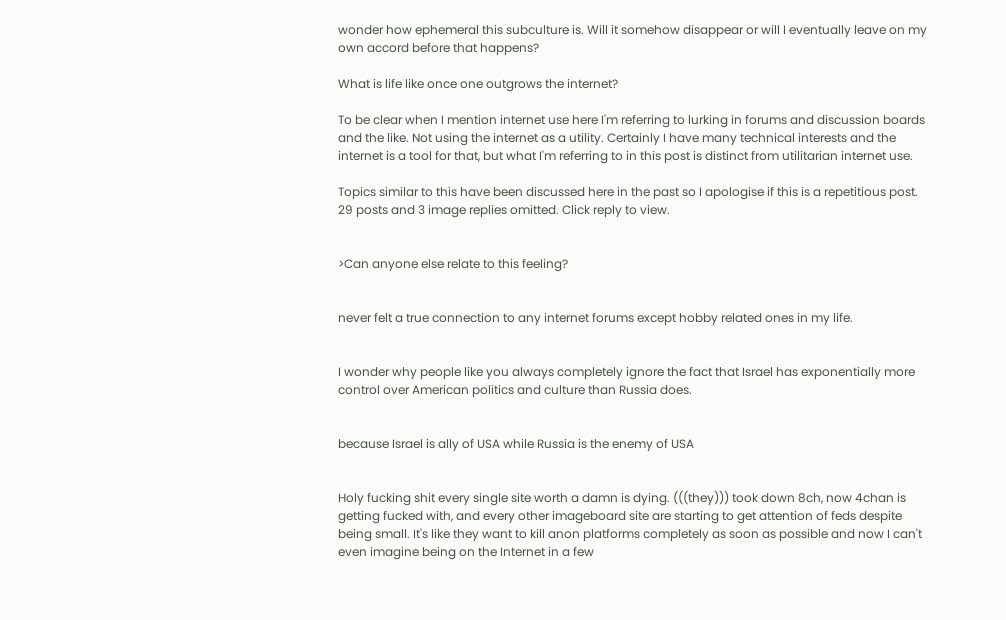wonder how ephemeral this subculture is. Will it somehow disappear or will I eventually leave on my own accord before that happens?

What is life like once one outgrows the internet?

To be clear when I mention internet use here I'm referring to lurking in forums and discussion boards and the like. Not using the internet as a utility. Certainly I have many technical interests and the internet is a tool for that, but what I'm referring to in this post is distinct from utilitarian internet use.

Topics similar to this have been discussed here in the past so I apologise if this is a repetitious post.
29 posts and 3 image replies omitted. Click reply to view.


>Can anyone else relate to this feeling?


never felt a true connection to any internet forums except hobby related ones in my life.


I wonder why people like you always completely ignore the fact that Israel has exponentially more control over American politics and culture than Russia does.


because Israel is ally of USA while Russia is the enemy of USA


Holy fucking shit every single site worth a damn is dying. (((they))) took down 8ch, now 4chan is getting fucked with, and every other imageboard site are starting to get attention of feds despite being small. It's like they want to kill anon platforms completely as soon as possible and now I can't even imagine being on the Internet in a few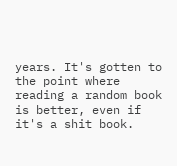years. It's gotten to the point where reading a random book is better, even if it's a shit book.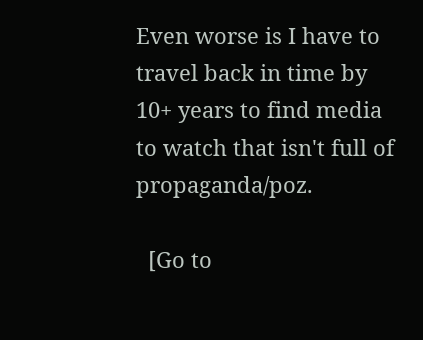Even worse is I have to travel back in time by 10+ years to find media to watch that isn't full of propaganda/poz.

  [Go to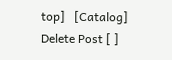top]   [Catalog]
Delete Post [ ]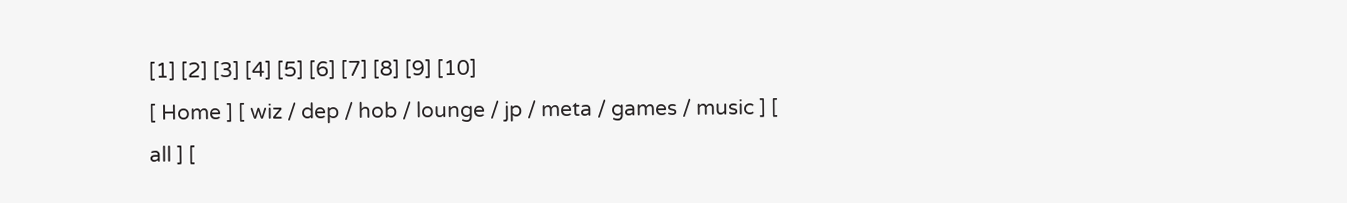[1] [2] [3] [4] [5] [6] [7] [8] [9] [10]
[ Home ] [ wiz / dep / hob / lounge / jp / meta / games / music ] [ all ] [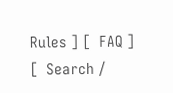Rules ] [  FAQ ] [  Search /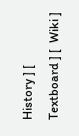History ] [  Textboard ] [  Wiki ]